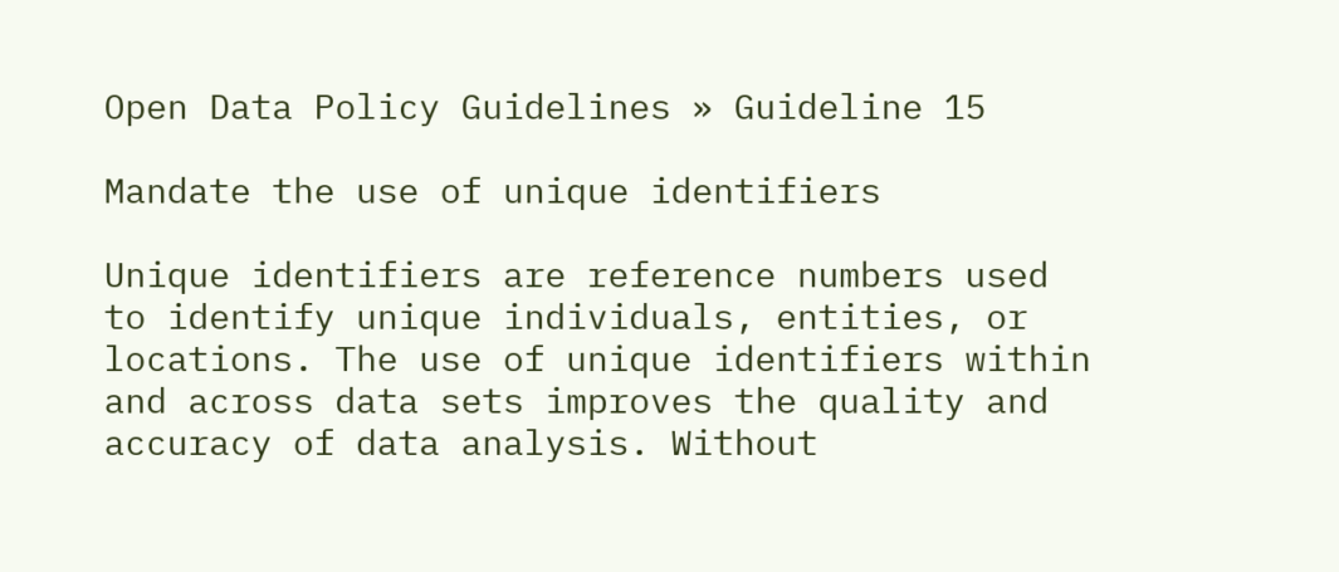Open Data Policy Guidelines » Guideline 15

Mandate the use of unique identifiers

Unique identifiers are reference numbers used to identify unique individuals, entities, or locations. The use of unique identifiers within and across data sets improves the quality and accuracy of data analysis. Without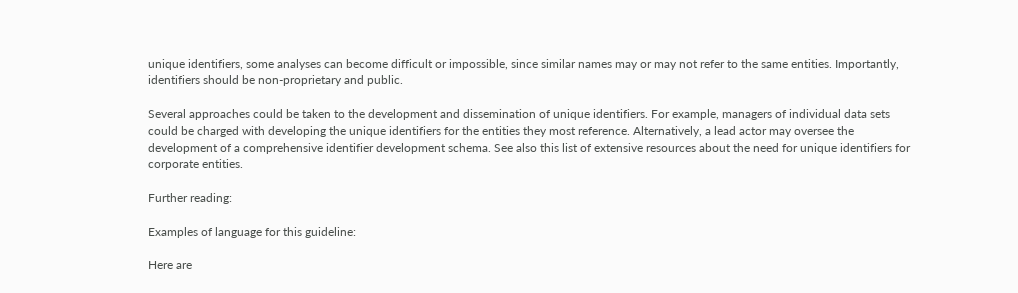unique identifiers, some analyses can become difficult or impossible, since similar names may or may not refer to the same entities. Importantly, identifiers should be non-proprietary and public.

Several approaches could be taken to the development and dissemination of unique identifiers. For example, managers of individual data sets could be charged with developing the unique identifiers for the entities they most reference. Alternatively, a lead actor may oversee the development of a comprehensive identifier development schema. See also this list of extensive resources about the need for unique identifiers for corporate entities.

Further reading:

Examples of language for this guideline:

Here are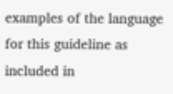examples of the language for this guideline as included in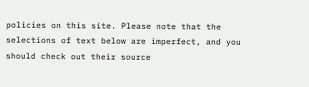policies on this site. Please note that the selections of text below are imperfect, and you should check out their source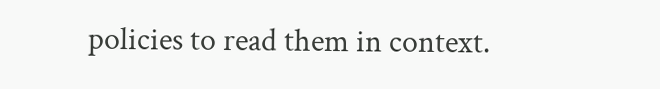policies to read them in context.